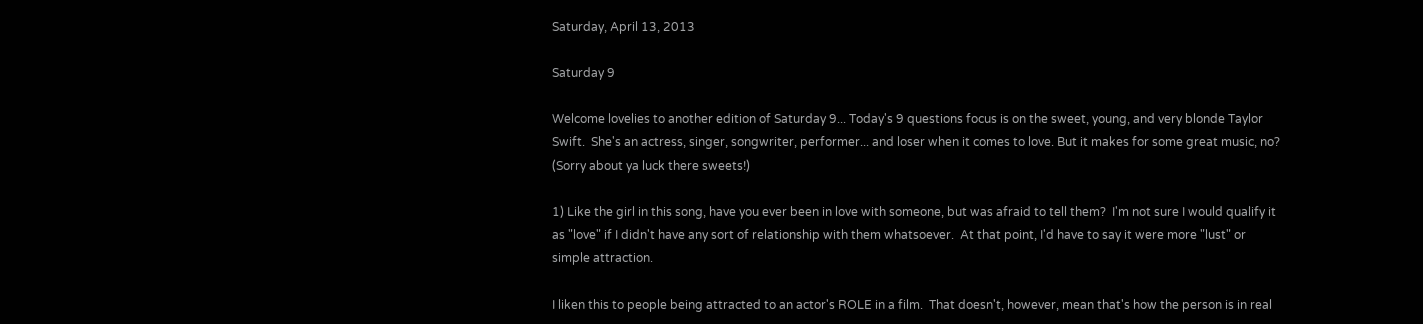Saturday, April 13, 2013

Saturday 9

Welcome lovelies to another edition of Saturday 9... Today's 9 questions focus is on the sweet, young, and very blonde Taylor Swift.  She's an actress, singer, songwriter, performer... and loser when it comes to love. But it makes for some great music, no?  (Sorry about ya luck there sweets!)

1) Like the girl in this song, have you ever been in love with someone, but was afraid to tell them?  I'm not sure I would qualify it as "love" if I didn't have any sort of relationship with them whatsoever.  At that point, I'd have to say it were more "lust" or simple attraction.

I liken this to people being attracted to an actor's ROLE in a film.  That doesn't, however, mean that's how the person is in real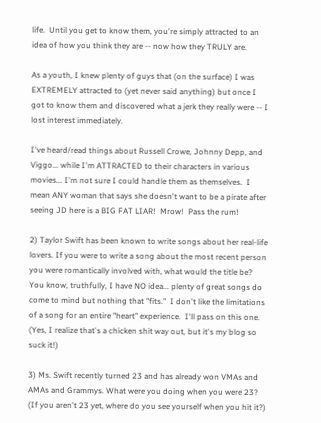life.  Until you get to know them, you're simply attracted to an idea of how you think they are -- now how they TRULY are.

As a youth, I knew plenty of guys that (on the surface) I was EXTREMELY attracted to (yet never said anything) but once I got to know them and discovered what a jerk they really were -- I lost interest immediately.

I've heard/read things about Russell Crowe, Johnny Depp, and Viggo... while I'm ATTRACTED to their characters in various movies... I'm not sure I could handle them as themselves.  I mean ANY woman that says she doesn't want to be a pirate after seeing JD here is a BIG FAT LIAR!  Mrow!  Pass the rum!

2) Taylor Swift has been known to write songs about her real-life lovers. If you were to write a song about the most recent person you were romantically involved with, what would the title be?  You know, truthfully, I have NO idea... plenty of great songs do come to mind but nothing that "fits."  I don't like the limitations of a song for an entire "heart" experience.  I'll pass on this one.  (Yes, I realize that's a chicken shit way out, but it's my blog so suck it!)

3) Ms. Swift recently turned 23 and has already won VMAs and AMAs and Grammys. What were you doing when you were 23? (If you aren't 23 yet, where do you see yourself when you hit it?)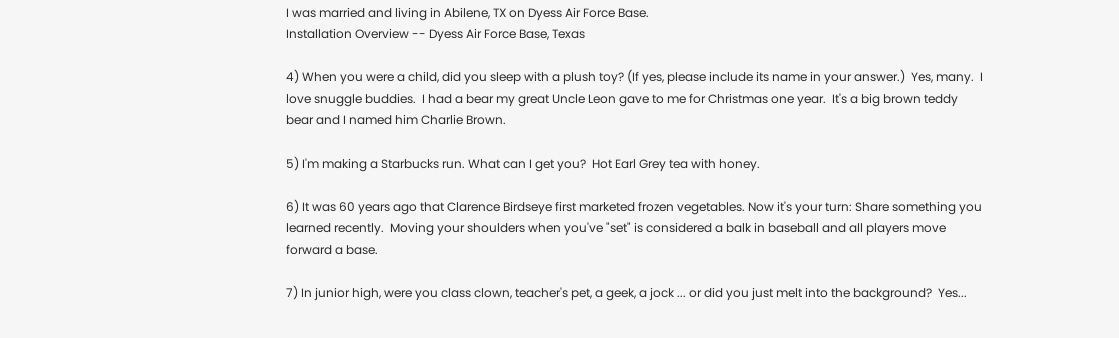I was married and living in Abilene, TX on Dyess Air Force Base.
Installation Overview -- Dyess Air Force Base, Texas

4) When you were a child, did you sleep with a plush toy? (If yes, please include its name in your answer.)  Yes, many.  I love snuggle buddies.  I had a bear my great Uncle Leon gave to me for Christmas one year.  It's a big brown teddy bear and I named him Charlie Brown.

5) I'm making a Starbucks run. What can I get you?  Hot Earl Grey tea with honey.

6) It was 60 years ago that Clarence Birdseye first marketed frozen vegetables. Now it's your turn: Share something you learned recently.  Moving your shoulders when you've "set" is considered a balk in baseball and all players move forward a base.

7) In junior high, were you class clown, teacher's pet, a geek, a jock ... or did you just melt into the background?  Yes...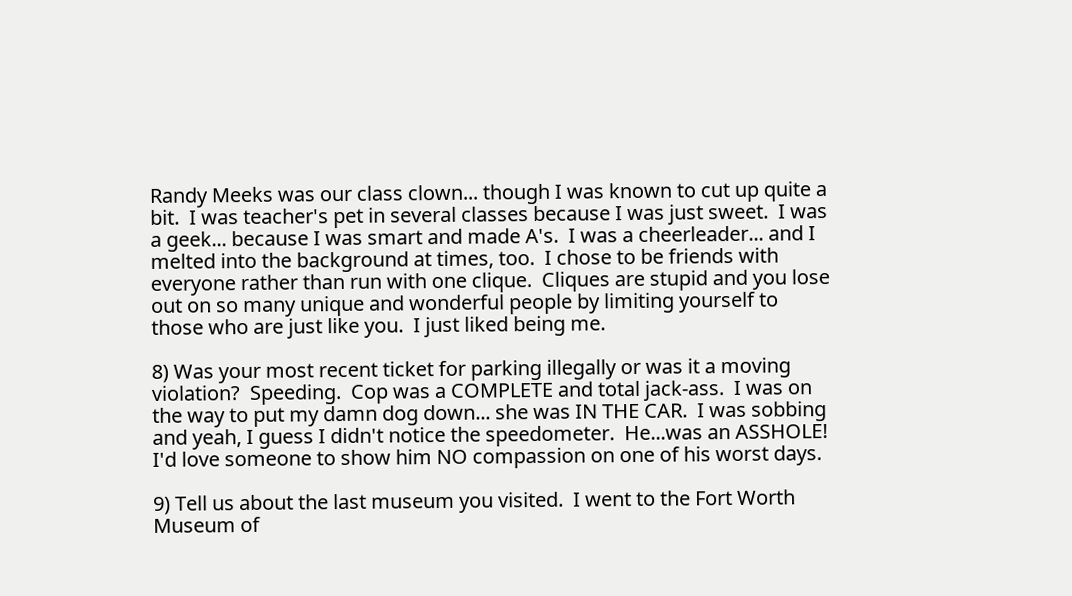Randy Meeks was our class clown... though I was known to cut up quite a bit.  I was teacher's pet in several classes because I was just sweet.  I was a geek... because I was smart and made A's.  I was a cheerleader... and I melted into the background at times, too.  I chose to be friends with everyone rather than run with one clique.  Cliques are stupid and you lose out on so many unique and wonderful people by limiting yourself to those who are just like you.  I just liked being me.

8) Was your most recent ticket for parking illegally or was it a moving violation?  Speeding.  Cop was a COMPLETE and total jack-ass.  I was on the way to put my damn dog down... she was IN THE CAR.  I was sobbing and yeah, I guess I didn't notice the speedometer.  He...was an ASSHOLE!  I'd love someone to show him NO compassion on one of his worst days.

9) Tell us about the last museum you visited.  I went to the Fort Worth Museum of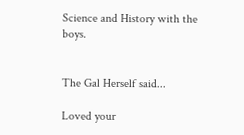Science and History with the boys.


The Gal Herself said...

Loved your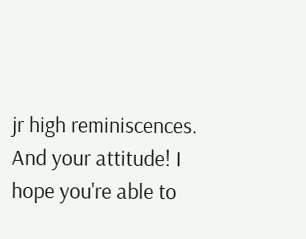jr high reminiscences. And your attitude! I hope you're able to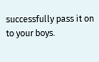successfully pass it on to your boys.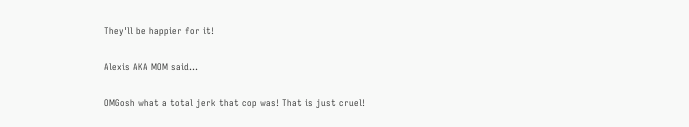They'll be happier for it!

Alexis AKA MOM said...

OMGosh what a total jerk that cop was! That is just cruel!